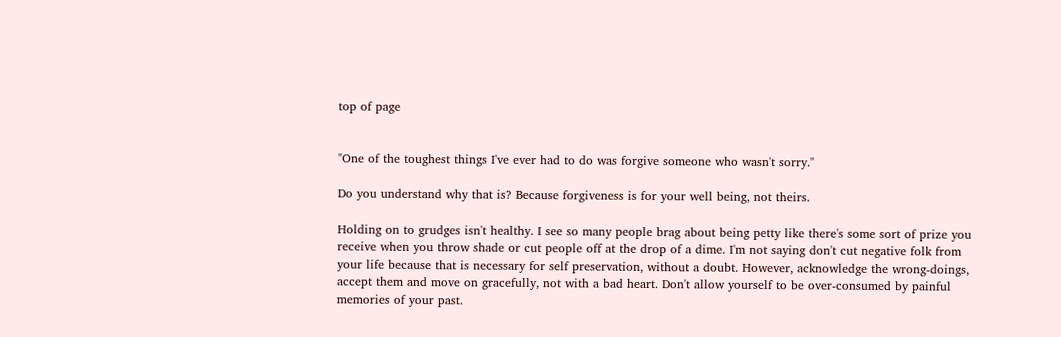top of page


"One of the toughest things I've ever had to do was forgive someone who wasn't sorry."

Do you understand why that is? Because forgiveness is for your well being, not theirs.

Holding on to grudges isn't healthy. I see so many people brag about being petty like there's some sort of prize you receive when you throw shade or cut people off at the drop of a dime. I'm not saying don't cut negative folk from your life because that is necessary for self preservation, without a doubt. However, acknowledge the wrong-doings, accept them and move on gracefully, not with a bad heart. Don't allow yourself to be over-consumed by painful memories of your past.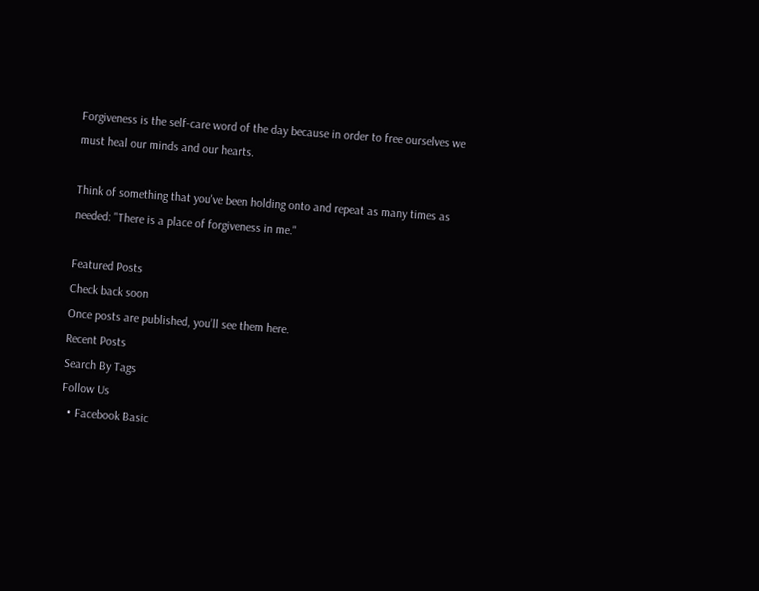Forgiveness is the self-care word of the day because in order to free ourselves we must heal our minds and our hearts.

Think of something that you've been holding onto and repeat as many times as needed: "There is a place of forgiveness in me."

Featured Posts
Check back soon
Once posts are published, you’ll see them here.
Recent Posts
Search By Tags
Follow Us
  • Facebook Basic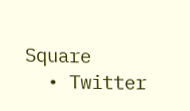Square
  • Twitter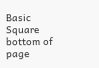Basic Square
bottom of page